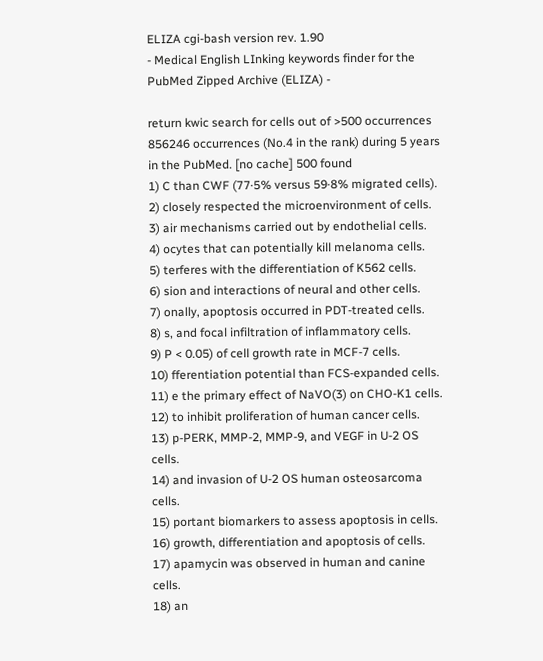ELIZA cgi-bash version rev. 1.90
- Medical English LInking keywords finder for the PubMed Zipped Archive (ELIZA) -

return kwic search for cells out of >500 occurrences
856246 occurrences (No.4 in the rank) during 5 years in the PubMed. [no cache] 500 found
1) C than CWF (77·5% versus 59·8% migrated cells).
2) closely respected the microenvironment of cells.
3) air mechanisms carried out by endothelial cells.
4) ocytes that can potentially kill melanoma cells.
5) terferes with the differentiation of K562 cells.
6) sion and interactions of neural and other cells.
7) onally, apoptosis occurred in PDT-treated cells.
8) s, and focal infiltration of inflammatory cells.
9) P < 0.05) of cell growth rate in MCF-7 cells.
10) fferentiation potential than FCS-expanded cells.
11) e the primary effect of NaVO(3) on CHO-K1 cells.
12) to inhibit proliferation of human cancer cells.
13) p-PERK, MMP-2, MMP-9, and VEGF in U-2 OS cells.
14) and invasion of U-2 OS human osteosarcoma cells.
15) portant biomarkers to assess apoptosis in cells.
16) growth, differentiation and apoptosis of cells.
17) apamycin was observed in human and canine cells.
18) an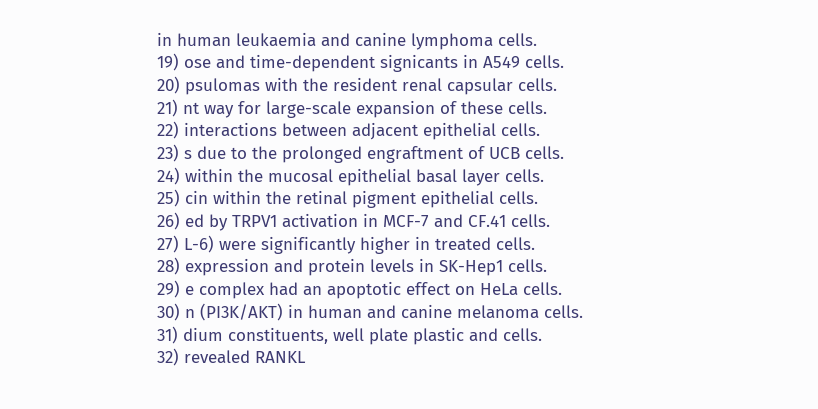in human leukaemia and canine lymphoma cells.
19) ose and time-dependent signicants in A549 cells.
20) psulomas with the resident renal capsular cells.
21) nt way for large-scale expansion of these cells.
22) interactions between adjacent epithelial cells.
23) s due to the prolonged engraftment of UCB cells.
24) within the mucosal epithelial basal layer cells.
25) cin within the retinal pigment epithelial cells.
26) ed by TRPV1 activation in MCF-7 and CF.41 cells.
27) L-6) were significantly higher in treated cells.
28) expression and protein levels in SK-Hep1 cells.
29) e complex had an apoptotic effect on HeLa cells.
30) n (PI3K/AKT) in human and canine melanoma cells.
31) dium constituents, well plate plastic and cells.
32) revealed RANKL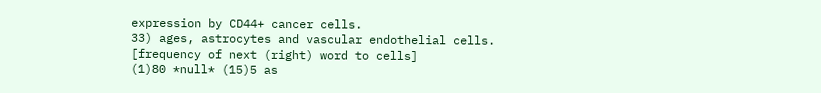expression by CD44+ cancer cells.
33) ages, astrocytes and vascular endothelial cells.
[frequency of next (right) word to cells]
(1)80 *null* (15)5 as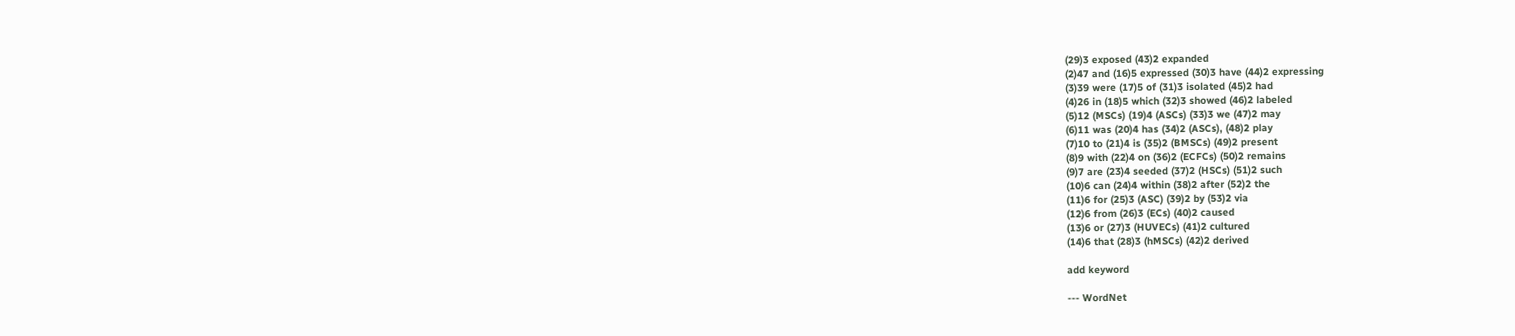(29)3 exposed (43)2 expanded
(2)47 and (16)5 expressed (30)3 have (44)2 expressing
(3)39 were (17)5 of (31)3 isolated (45)2 had
(4)26 in (18)5 which (32)3 showed (46)2 labeled
(5)12 (MSCs) (19)4 (ASCs) (33)3 we (47)2 may
(6)11 was (20)4 has (34)2 (ASCs), (48)2 play
(7)10 to (21)4 is (35)2 (BMSCs) (49)2 present
(8)9 with (22)4 on (36)2 (ECFCs) (50)2 remains
(9)7 are (23)4 seeded (37)2 (HSCs) (51)2 such
(10)6 can (24)4 within (38)2 after (52)2 the
(11)6 for (25)3 (ASC) (39)2 by (53)2 via
(12)6 from (26)3 (ECs) (40)2 caused
(13)6 or (27)3 (HUVECs) (41)2 cultured
(14)6 that (28)3 (hMSCs) (42)2 derived

add keyword

--- WordNet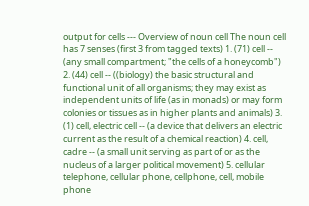output for cells --- Overview of noun cell The noun cell has 7 senses (first 3 from tagged texts) 1. (71) cell -- (any small compartment; "the cells of a honeycomb") 2. (44) cell -- ((biology) the basic structural and functional unit of all organisms; they may exist as independent units of life (as in monads) or may form colonies or tissues as in higher plants and animals) 3. (1) cell, electric cell -- (a device that delivers an electric current as the result of a chemical reaction) 4. cell, cadre -- (a small unit serving as part of or as the nucleus of a larger political movement) 5. cellular telephone, cellular phone, cellphone, cell, mobile phone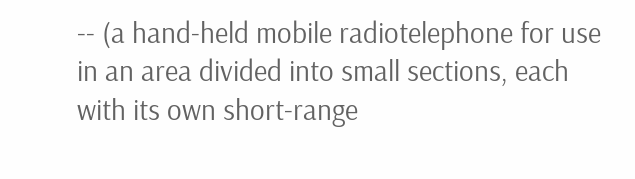-- (a hand-held mobile radiotelephone for use in an area divided into small sections, each with its own short-range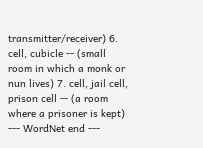transmitter/receiver) 6. cell, cubicle -- (small room in which a monk or nun lives) 7. cell, jail cell, prison cell -- (a room where a prisoner is kept) --- WordNet end ---